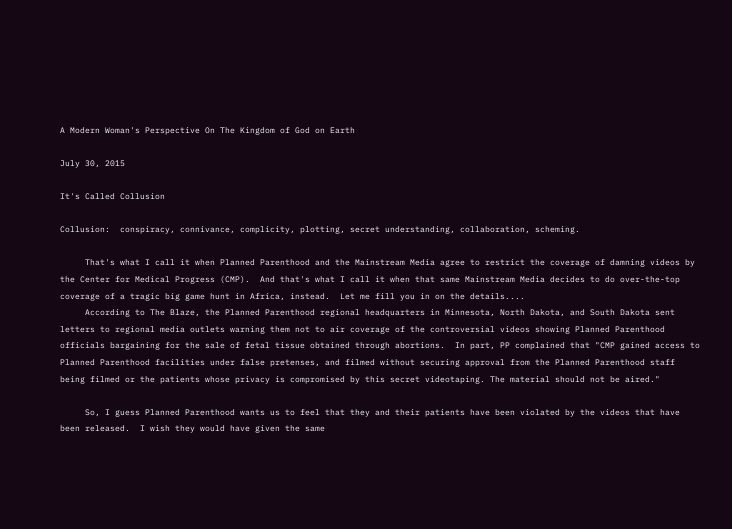A Modern Woman's Perspective On The Kingdom of God on Earth

July 30, 2015

It's Called Collusion

Collusion:  conspiracy, connivance, complicity, plotting, secret understanding, collaboration, scheming.

     That's what I call it when Planned Parenthood and the Mainstream Media agree to restrict the coverage of damning videos by the Center for Medical Progress (CMP).  And that's what I call it when that same Mainstream Media decides to do over-the-top coverage of a tragic big game hunt in Africa, instead.  Let me fill you in on the details....
     According to The Blaze, the Planned Parenthood regional headquarters in Minnesota, North Dakota, and South Dakota sent letters to regional media outlets warning them not to air coverage of the controversial videos showing Planned Parenthood officials bargaining for the sale of fetal tissue obtained through abortions.  In part, PP complained that "CMP gained access to Planned Parenthood facilities under false pretenses, and filmed without securing approval from the Planned Parenthood staff being filmed or the patients whose privacy is compromised by this secret videotaping. The material should not be aired."

     So, I guess Planned Parenthood wants us to feel that they and their patients have been violated by the videos that have been released.  I wish they would have given the same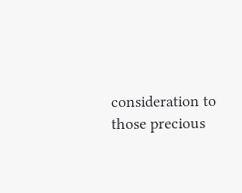consideration to those precious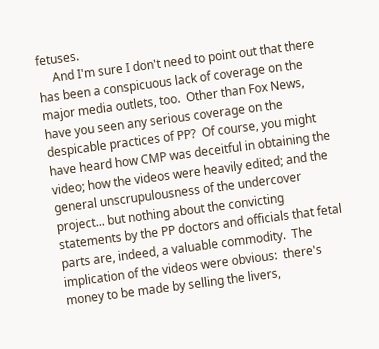fetuses.
     And I'm sure I don't need to point out that there has been a conspicuous lack of coverage on the major media outlets, too.  Other than Fox News, have you seen any serious coverage on the despicable practices of PP?  Of course, you might have heard how CMP was deceitful in obtaining the video; how the videos were heavily edited; and the general unscrupulousness of the undercover project... but nothing about the convicting statements by the PP doctors and officials that fetal parts are, indeed, a valuable commodity.  The implication of the videos were obvious:  there's money to be made by selling the livers,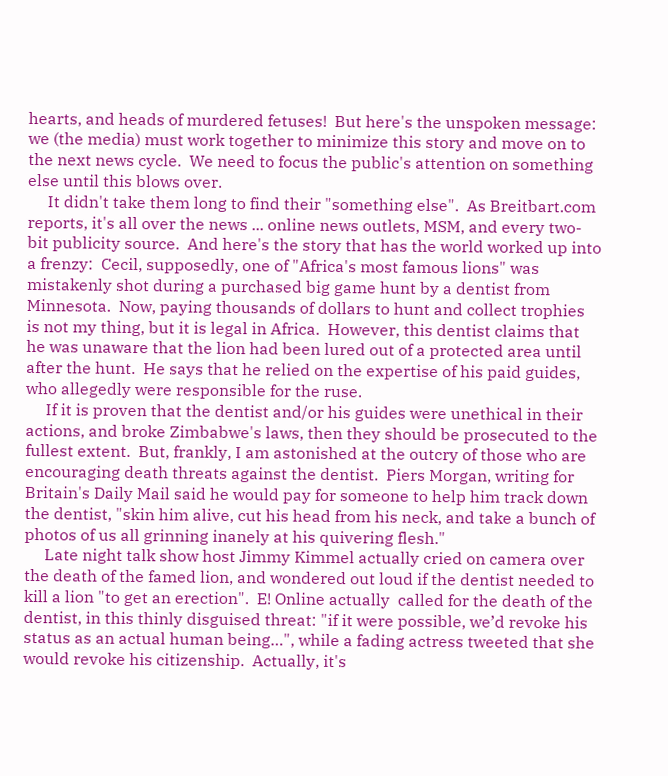hearts, and heads of murdered fetuses!  But here's the unspoken message: we (the media) must work together to minimize this story and move on to the next news cycle.  We need to focus the public's attention on something else until this blows over.
     It didn't take them long to find their "something else".  As Breitbart.com reports, it's all over the news ... online news outlets, MSM, and every two-bit publicity source.  And here's the story that has the world worked up into a frenzy:  Cecil, supposedly, one of "Africa's most famous lions" was mistakenly shot during a purchased big game hunt by a dentist from Minnesota.  Now, paying thousands of dollars to hunt and collect trophies is not my thing, but it is legal in Africa.  However, this dentist claims that he was unaware that the lion had been lured out of a protected area until after the hunt.  He says that he relied on the expertise of his paid guides, who allegedly were responsible for the ruse.
     If it is proven that the dentist and/or his guides were unethical in their actions, and broke Zimbabwe's laws, then they should be prosecuted to the fullest extent.  But, frankly, I am astonished at the outcry of those who are encouraging death threats against the dentist.  Piers Morgan, writing for Britain's Daily Mail said he would pay for someone to help him track down the dentist, "skin him alive, cut his head from his neck, and take a bunch of photos of us all grinning inanely at his quivering flesh."
     Late night talk show host Jimmy Kimmel actually cried on camera over the death of the famed lion, and wondered out loud if the dentist needed to kill a lion "to get an erection".  E! Online actually  called for the death of the dentist, in this thinly disguised threat: "if it were possible, we’d revoke his status as an actual human being…", while a fading actress tweeted that she would revoke his citizenship.  Actually, it's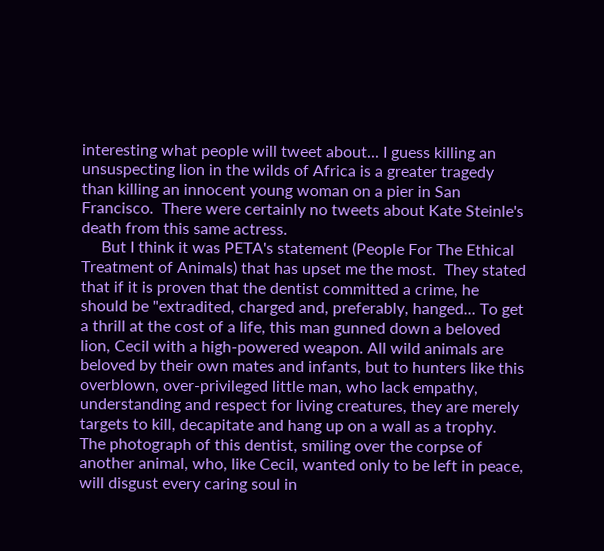interesting what people will tweet about... I guess killing an unsuspecting lion in the wilds of Africa is a greater tragedy than killing an innocent young woman on a pier in San Francisco.  There were certainly no tweets about Kate Steinle's death from this same actress.
     But I think it was PETA's statement (People For The Ethical Treatment of Animals) that has upset me the most.  They stated that if it is proven that the dentist committed a crime, he should be "extradited, charged and, preferably, hanged... To get a thrill at the cost of a life, this man gunned down a beloved lion, Cecil with a high-powered weapon. All wild animals are beloved by their own mates and infants, but to hunters like this overblown, over-privileged little man, who lack empathy, understanding and respect for living creatures, they are merely targets to kill, decapitate and hang up on a wall as a trophy. The photograph of this dentist, smiling over the corpse of another animal, who, like Cecil, wanted only to be left in peace, will disgust every caring soul in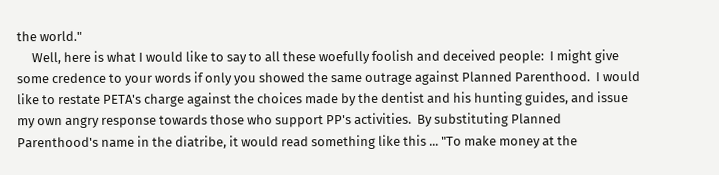the world."
     Well, here is what I would like to say to all these woefully foolish and deceived people:  I might give some credence to your words if only you showed the same outrage against Planned Parenthood.  I would like to restate PETA's charge against the choices made by the dentist and his hunting guides, and issue my own angry response towards those who support PP's activities.  By substituting Planned Parenthood's name in the diatribe, it would read something like this ... "To make money at the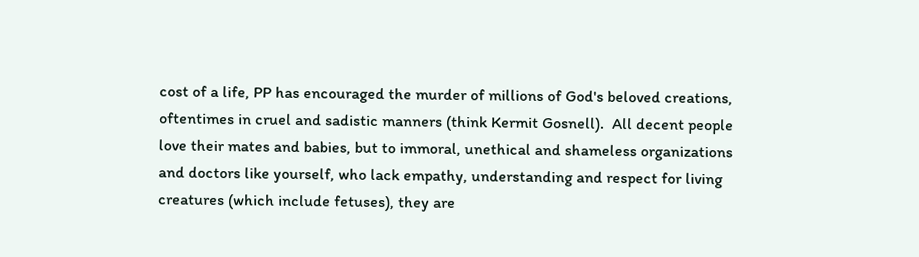cost of a life, PP has encouraged the murder of millions of God's beloved creations, oftentimes in cruel and sadistic manners (think Kermit Gosnell).  All decent people love their mates and babies, but to immoral, unethical and shameless organizations and doctors like yourself, who lack empathy, understanding and respect for living creatures (which include fetuses), they are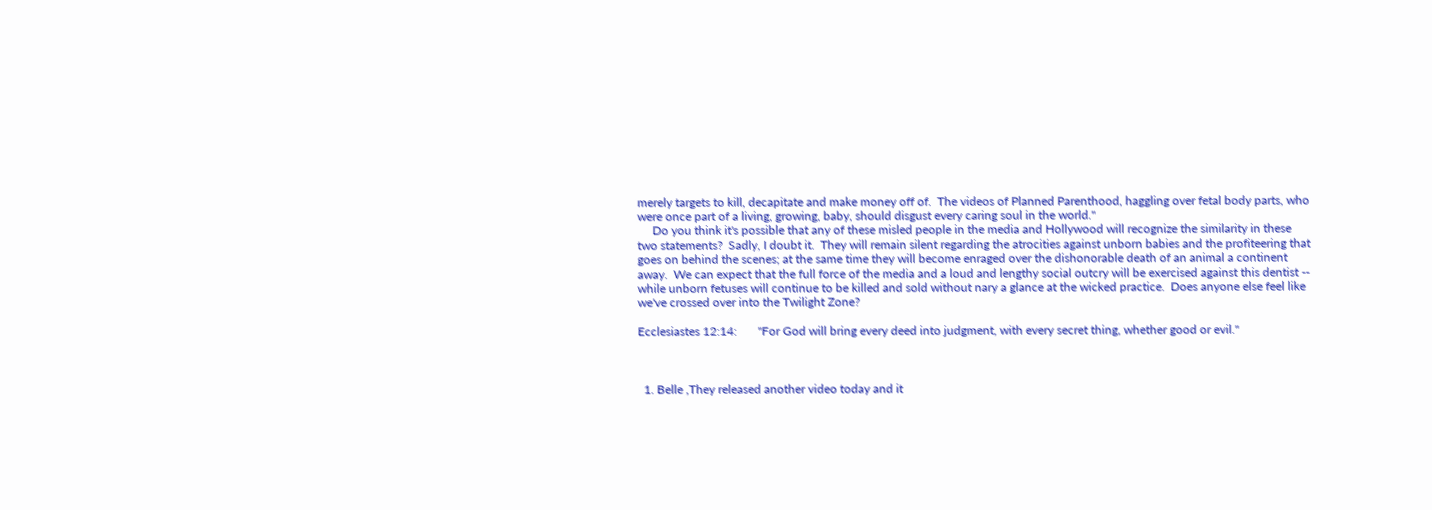merely targets to kill, decapitate and make money off of.  The videos of Planned Parenthood, haggling over fetal body parts, who were once part of a living, growing, baby, should disgust every caring soul in the world."
     Do you think it's possible that any of these misled people in the media and Hollywood will recognize the similarity in these two statements?  Sadly, I doubt it.  They will remain silent regarding the atrocities against unborn babies and the profiteering that goes on behind the scenes; at the same time they will become enraged over the dishonorable death of an animal a continent away.  We can expect that the full force of the media and a loud and lengthy social outcry will be exercised against this dentist -- while unborn fetuses will continue to be killed and sold without nary a glance at the wicked practice.  Does anyone else feel like we've crossed over into the Twilight Zone?

Ecclesiastes 12:14:       "For God will bring every deed into judgment, with every secret thing, whether good or evil."



  1. Belle ,They released another video today and it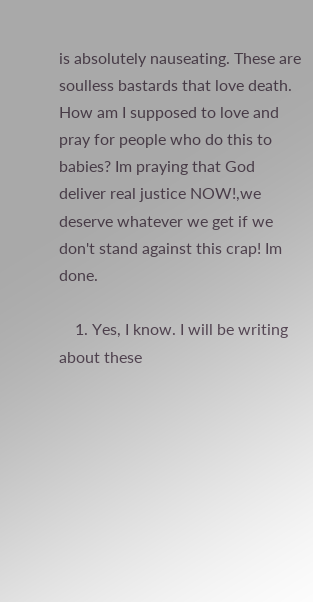is absolutely nauseating. These are soulless bastards that love death. How am I supposed to love and pray for people who do this to babies? Im praying that God deliver real justice NOW!,we deserve whatever we get if we don't stand against this crap! Im done.

    1. Yes, I know. I will be writing about these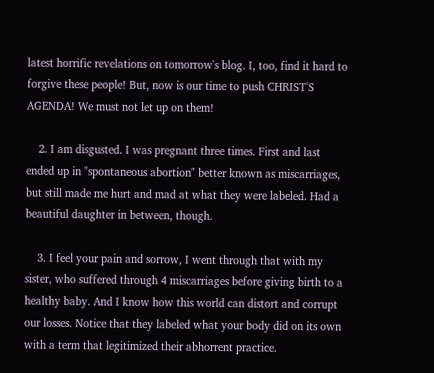latest horrific revelations on tomorrow's blog. I, too, find it hard to forgive these people! But, now is our time to push CHRIST'S AGENDA! We must not let up on them!

    2. I am disgusted. I was pregnant three times. First and last ended up in "spontaneous abortion" better known as miscarriages, but still made me hurt and mad at what they were labeled. Had a beautiful daughter in between, though.

    3. I feel your pain and sorrow, I went through that with my sister, who suffered through 4 miscarriages before giving birth to a healthy baby. And I know how this world can distort and corrupt our losses. Notice that they labeled what your body did on its own with a term that legitimized their abhorrent practice.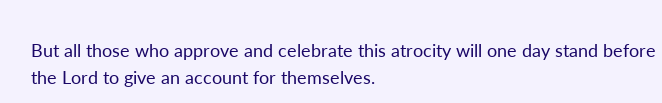But all those who approve and celebrate this atrocity will one day stand before the Lord to give an account for themselves.